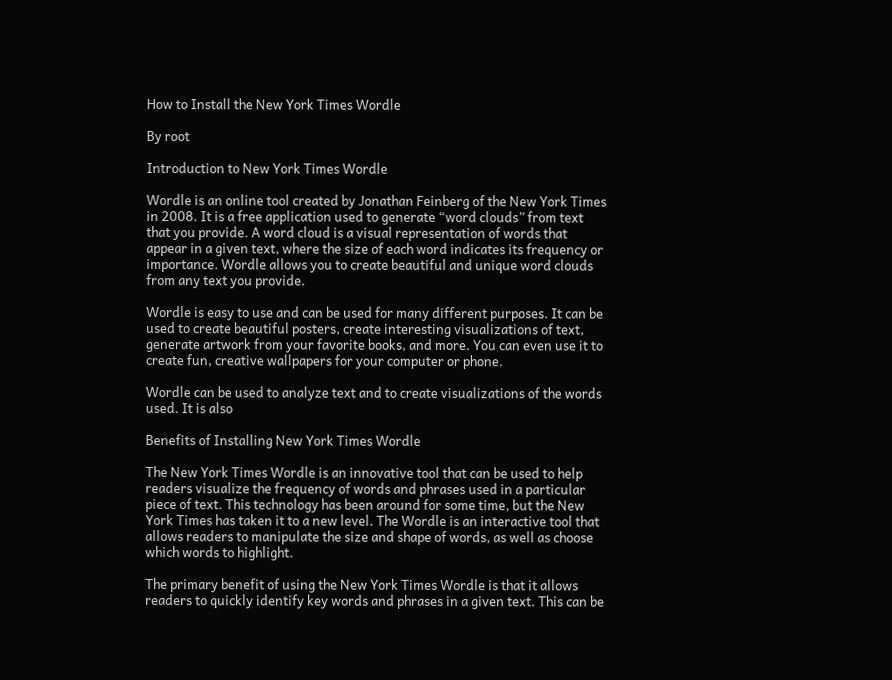How to Install the New York Times Wordle

By root

Introduction to New York Times Wordle

Wordle is an online tool created by Jonathan Feinberg of the New York Times in 2008. It is a free application used to generate “word clouds” from text that you provide. A word cloud is a visual representation of words that appear in a given text, where the size of each word indicates its frequency or importance. Wordle allows you to create beautiful and unique word clouds from any text you provide.

Wordle is easy to use and can be used for many different purposes. It can be used to create beautiful posters, create interesting visualizations of text, generate artwork from your favorite books, and more. You can even use it to create fun, creative wallpapers for your computer or phone.

Wordle can be used to analyze text and to create visualizations of the words used. It is also

Benefits of Installing New York Times Wordle

The New York Times Wordle is an innovative tool that can be used to help readers visualize the frequency of words and phrases used in a particular piece of text. This technology has been around for some time, but the New York Times has taken it to a new level. The Wordle is an interactive tool that allows readers to manipulate the size and shape of words, as well as choose which words to highlight.

The primary benefit of using the New York Times Wordle is that it allows readers to quickly identify key words and phrases in a given text. This can be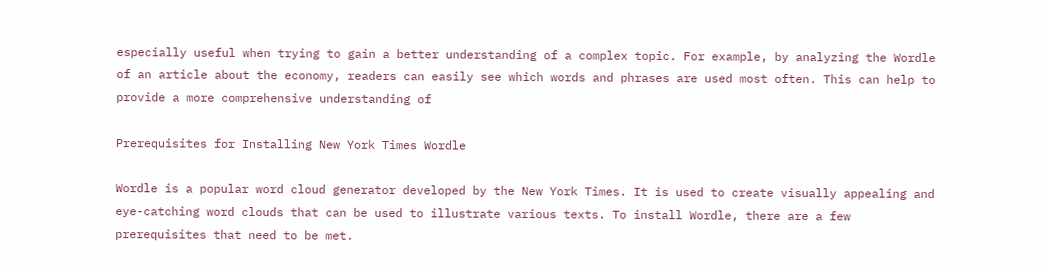especially useful when trying to gain a better understanding of a complex topic. For example, by analyzing the Wordle of an article about the economy, readers can easily see which words and phrases are used most often. This can help to provide a more comprehensive understanding of

Prerequisites for Installing New York Times Wordle

Wordle is a popular word cloud generator developed by the New York Times. It is used to create visually appealing and eye-catching word clouds that can be used to illustrate various texts. To install Wordle, there are a few prerequisites that need to be met.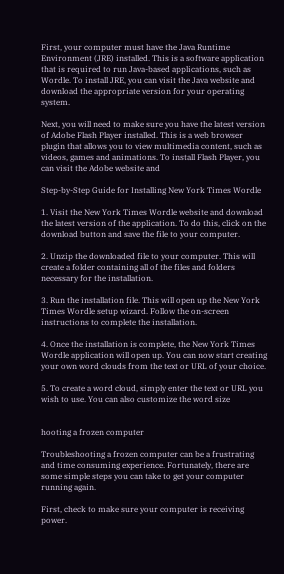First, your computer must have the Java Runtime Environment (JRE) installed. This is a software application that is required to run Java-based applications, such as Wordle. To install JRE, you can visit the Java website and download the appropriate version for your operating system.

Next, you will need to make sure you have the latest version of Adobe Flash Player installed. This is a web browser plugin that allows you to view multimedia content, such as videos, games and animations. To install Flash Player, you can visit the Adobe website and

Step-by-Step Guide for Installing New York Times Wordle

1. Visit the New York Times Wordle website and download the latest version of the application. To do this, click on the download button and save the file to your computer.

2. Unzip the downloaded file to your computer. This will create a folder containing all of the files and folders necessary for the installation.

3. Run the installation file. This will open up the New York Times Wordle setup wizard. Follow the on-screen instructions to complete the installation.

4. Once the installation is complete, the New York Times Wordle application will open up. You can now start creating your own word clouds from the text or URL of your choice.

5. To create a word cloud, simply enter the text or URL you wish to use. You can also customize the word size


hooting a frozen computer

Troubleshooting a frozen computer can be a frustrating and time consuming experience. Fortunately, there are some simple steps you can take to get your computer running again.

First, check to make sure your computer is receiving power.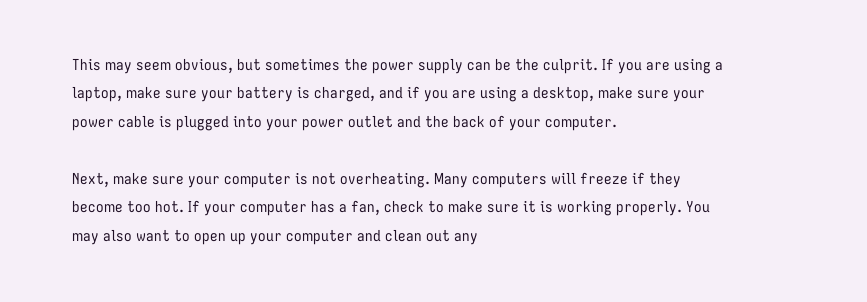This may seem obvious, but sometimes the power supply can be the culprit. If you are using a laptop, make sure your battery is charged, and if you are using a desktop, make sure your power cable is plugged into your power outlet and the back of your computer.

Next, make sure your computer is not overheating. Many computers will freeze if they become too hot. If your computer has a fan, check to make sure it is working properly. You may also want to open up your computer and clean out any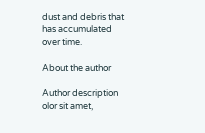dust and debris that has accumulated over time.

About the author

Author description olor sit amet,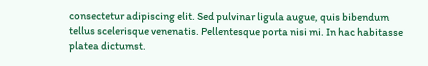consectetur adipiscing elit. Sed pulvinar ligula augue, quis bibendum tellus scelerisque venenatis. Pellentesque porta nisi mi. In hac habitasse platea dictumst.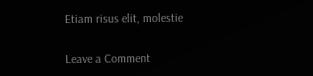Etiam risus elit, molestie

Leave a Comment